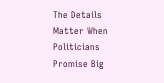The Details Matter When Politicians Promise Big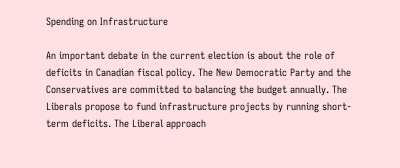Spending on Infrastructure

An important debate in the current election is about the role of deficits in Canadian fiscal policy. The New Democratic Party and the Conservatives are committed to balancing the budget annually. The Liberals propose to fund infrastructure projects by running short-term deficits. The Liberal approach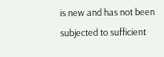is new and has not been subjected to sufficient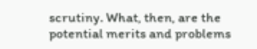scrutiny. What, then, are the potential merits and problems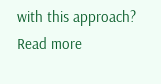with this approach? Read more